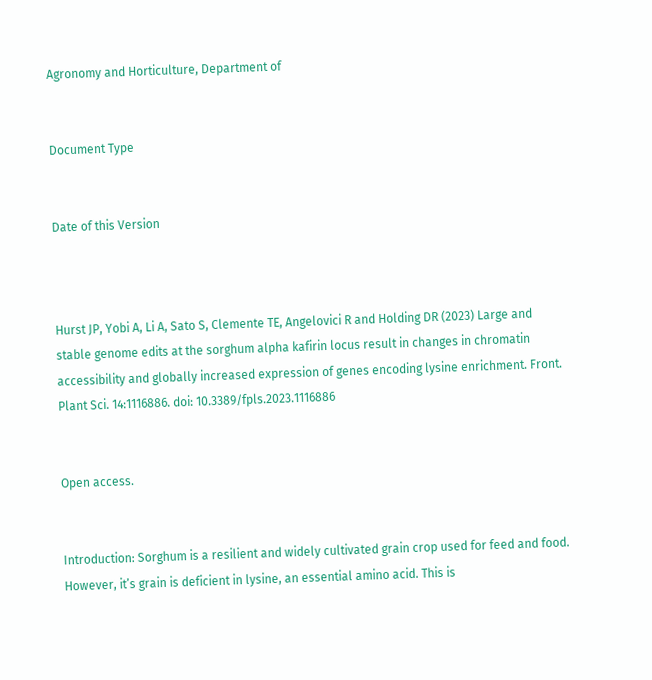Agronomy and Horticulture, Department of


Document Type


Date of this Version



Hurst JP, Yobi A, Li A, Sato S, Clemente TE, Angelovici R and Holding DR (2023) Large and stable genome edits at the sorghum alpha kafirin locus result in changes in chromatin accessibility and globally increased expression of genes encoding lysine enrichment. Front. Plant Sci. 14:1116886. doi: 10.3389/fpls.2023.1116886


Open access.


Introduction: Sorghum is a resilient and widely cultivated grain crop used for feed and food. However, it’s grain is deficient in lysine, an essential amino acid. This is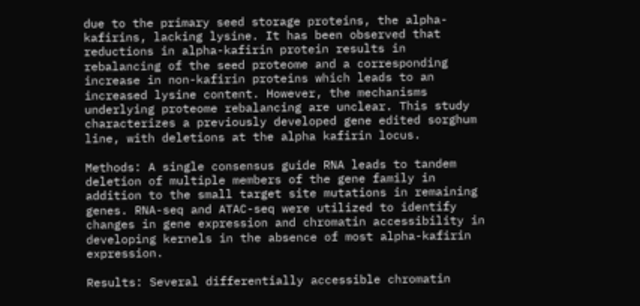due to the primary seed storage proteins, the alpha-kafirins, lacking lysine. It has been observed that reductions in alpha-kafirin protein results in rebalancing of the seed proteome and a corresponding increase in non-kafirin proteins which leads to an increased lysine content. However, the mechanisms underlying proteome rebalancing are unclear. This study characterizes a previously developed gene edited sorghum line, with deletions at the alpha kafirin locus.

Methods: A single consensus guide RNA leads to tandem deletion of multiple members of the gene family in addition to the small target site mutations in remaining genes. RNA-seq and ATAC-seq were utilized to identify changes in gene expression and chromatin accessibility in developing kernels in the absence of most alpha-kafirin expression.

Results: Several differentially accessible chromatin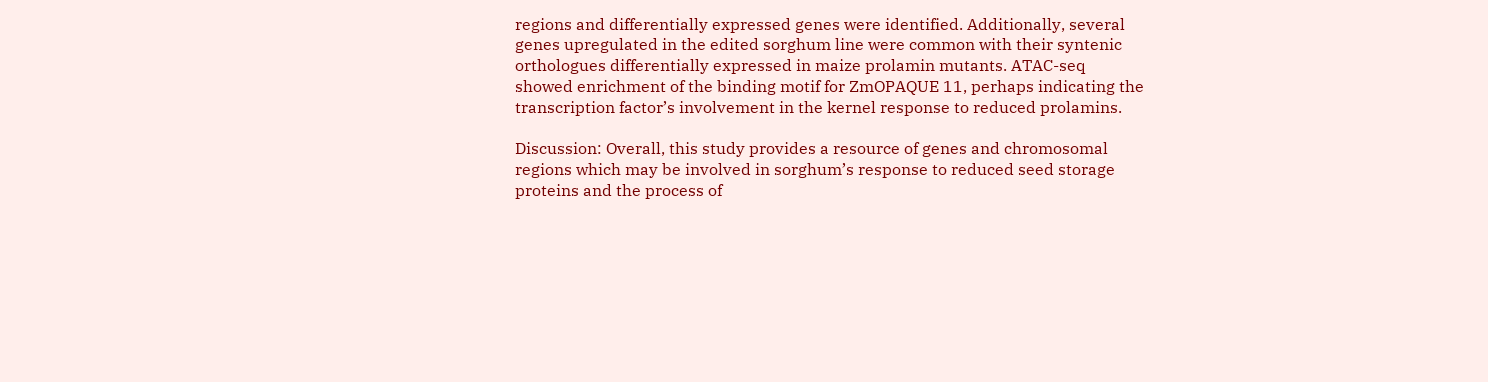regions and differentially expressed genes were identified. Additionally, several genes upregulated in the edited sorghum line were common with their syntenic orthologues differentially expressed in maize prolamin mutants. ATAC-seq showed enrichment of the binding motif for ZmOPAQUE 11, perhaps indicating the transcription factor’s involvement in the kernel response to reduced prolamins.

Discussion: Overall, this study provides a resource of genes and chromosomal regions which may be involved in sorghum’s response to reduced seed storage proteins and the process of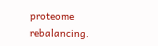proteome rebalancing.